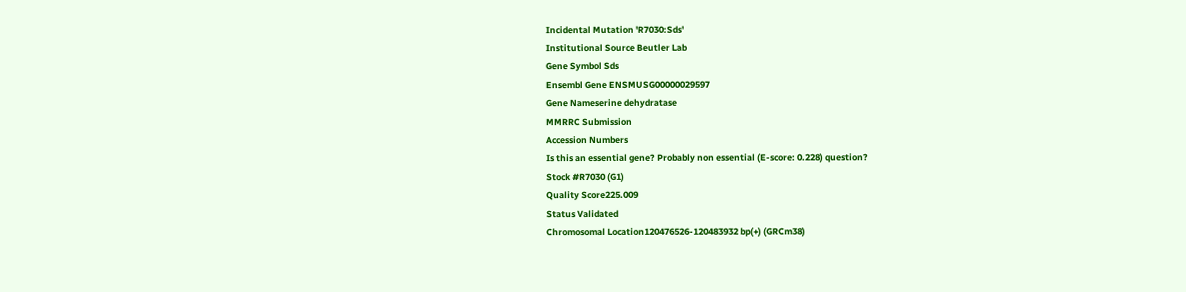Incidental Mutation 'R7030:Sds'
Institutional Source Beutler Lab
Gene Symbol Sds
Ensembl Gene ENSMUSG00000029597
Gene Nameserine dehydratase
MMRRC Submission
Accession Numbers
Is this an essential gene? Probably non essential (E-score: 0.228) question?
Stock #R7030 (G1)
Quality Score225.009
Status Validated
Chromosomal Location120476526-120483932 bp(+) (GRCm38)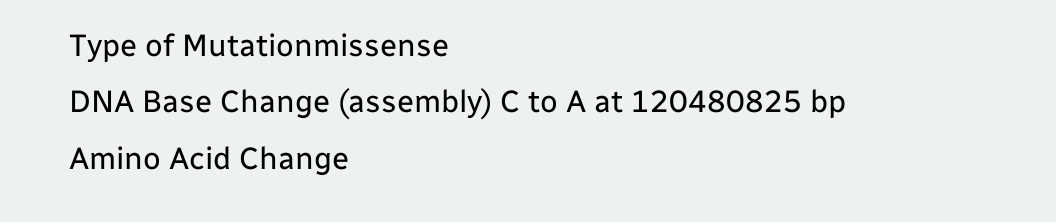Type of Mutationmissense
DNA Base Change (assembly) C to A at 120480825 bp
Amino Acid Change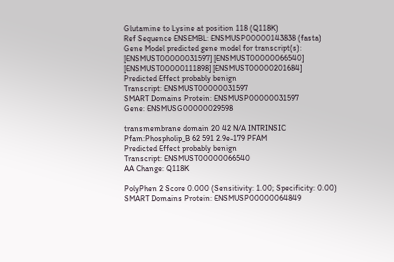Glutamine to Lysine at position 118 (Q118K)
Ref Sequence ENSEMBL: ENSMUSP00000143838 (fasta)
Gene Model predicted gene model for transcript(s): [ENSMUST00000031597] [ENSMUST00000066540] [ENSMUST00000111898] [ENSMUST00000201684]
Predicted Effect probably benign
Transcript: ENSMUST00000031597
SMART Domains Protein: ENSMUSP00000031597
Gene: ENSMUSG00000029598

transmembrane domain 20 42 N/A INTRINSIC
Pfam:Phospholip_B 62 591 2.9e-179 PFAM
Predicted Effect probably benign
Transcript: ENSMUST00000066540
AA Change: Q118K

PolyPhen 2 Score 0.000 (Sensitivity: 1.00; Specificity: 0.00)
SMART Domains Protein: ENSMUSP00000064849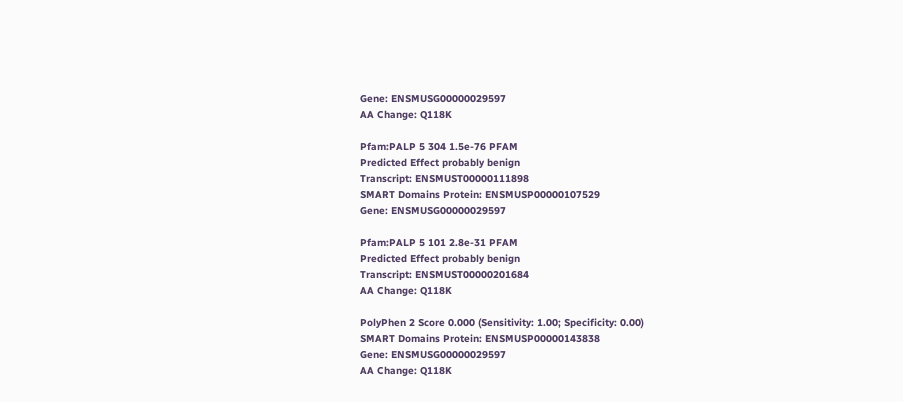Gene: ENSMUSG00000029597
AA Change: Q118K

Pfam:PALP 5 304 1.5e-76 PFAM
Predicted Effect probably benign
Transcript: ENSMUST00000111898
SMART Domains Protein: ENSMUSP00000107529
Gene: ENSMUSG00000029597

Pfam:PALP 5 101 2.8e-31 PFAM
Predicted Effect probably benign
Transcript: ENSMUST00000201684
AA Change: Q118K

PolyPhen 2 Score 0.000 (Sensitivity: 1.00; Specificity: 0.00)
SMART Domains Protein: ENSMUSP00000143838
Gene: ENSMUSG00000029597
AA Change: Q118K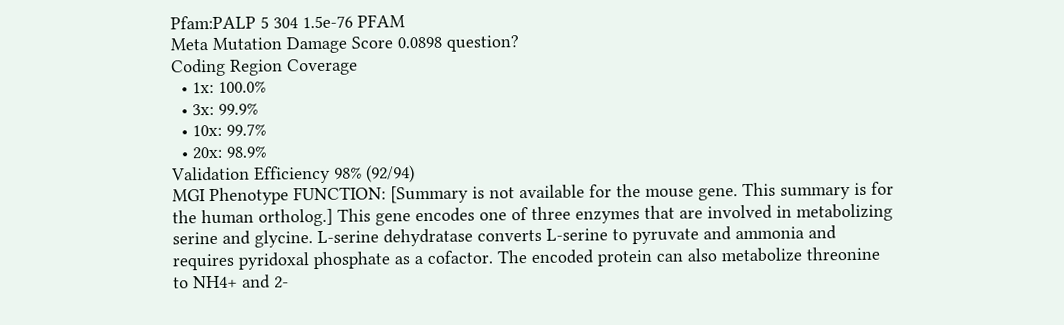Pfam:PALP 5 304 1.5e-76 PFAM
Meta Mutation Damage Score 0.0898 question?
Coding Region Coverage
  • 1x: 100.0%
  • 3x: 99.9%
  • 10x: 99.7%
  • 20x: 98.9%
Validation Efficiency 98% (92/94)
MGI Phenotype FUNCTION: [Summary is not available for the mouse gene. This summary is for the human ortholog.] This gene encodes one of three enzymes that are involved in metabolizing serine and glycine. L-serine dehydratase converts L-serine to pyruvate and ammonia and requires pyridoxal phosphate as a cofactor. The encoded protein can also metabolize threonine to NH4+ and 2-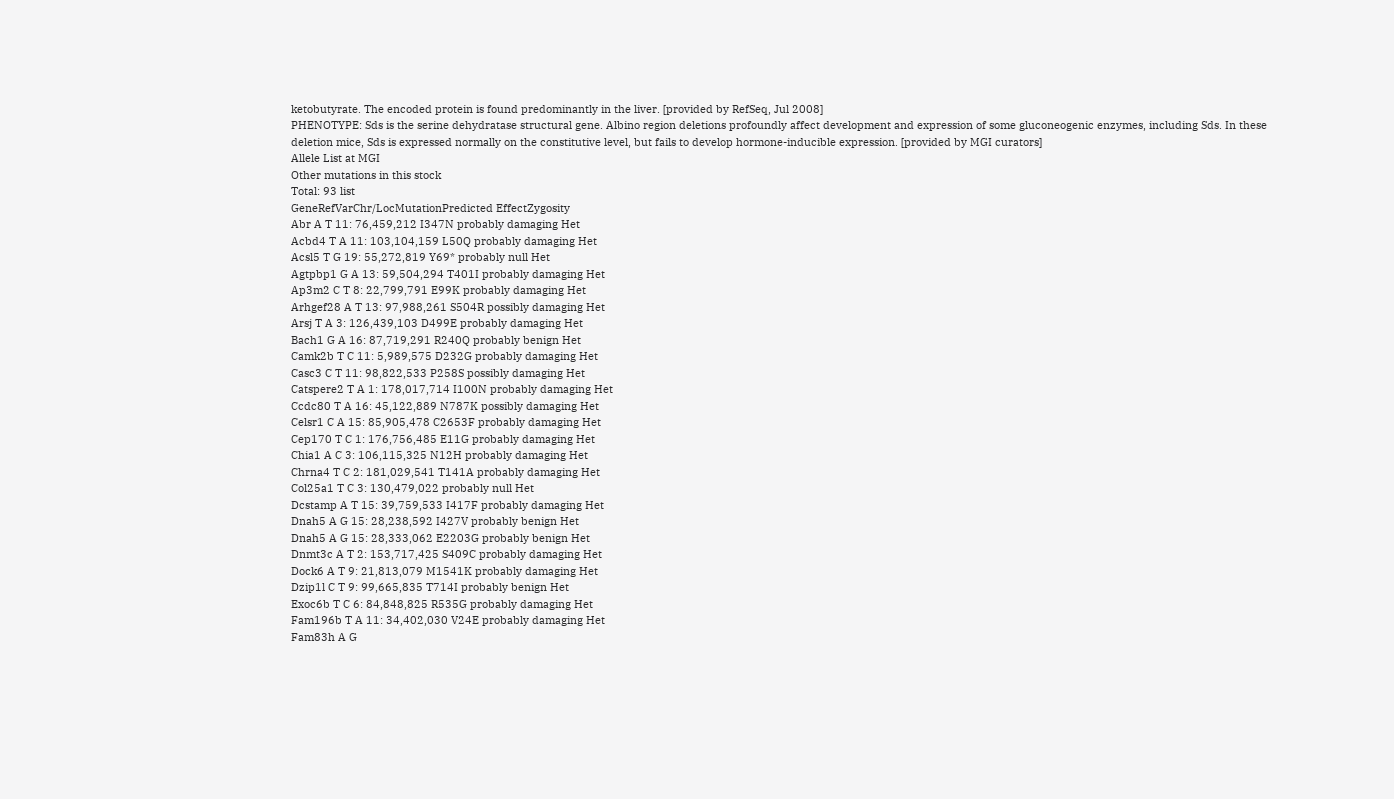ketobutyrate. The encoded protein is found predominantly in the liver. [provided by RefSeq, Jul 2008]
PHENOTYPE: Sds is the serine dehydratase structural gene. Albino region deletions profoundly affect development and expression of some gluconeogenic enzymes, including Sds. In these deletion mice, Sds is expressed normally on the constitutive level, but fails to develop hormone-inducible expression. [provided by MGI curators]
Allele List at MGI
Other mutations in this stock
Total: 93 list
GeneRefVarChr/LocMutationPredicted EffectZygosity
Abr A T 11: 76,459,212 I347N probably damaging Het
Acbd4 T A 11: 103,104,159 L50Q probably damaging Het
Acsl5 T G 19: 55,272,819 Y69* probably null Het
Agtpbp1 G A 13: 59,504,294 T401I probably damaging Het
Ap3m2 C T 8: 22,799,791 E99K probably damaging Het
Arhgef28 A T 13: 97,988,261 S504R possibly damaging Het
Arsj T A 3: 126,439,103 D499E probably damaging Het
Bach1 G A 16: 87,719,291 R240Q probably benign Het
Camk2b T C 11: 5,989,575 D232G probably damaging Het
Casc3 C T 11: 98,822,533 P258S possibly damaging Het
Catspere2 T A 1: 178,017,714 I100N probably damaging Het
Ccdc80 T A 16: 45,122,889 N787K possibly damaging Het
Celsr1 C A 15: 85,905,478 C2653F probably damaging Het
Cep170 T C 1: 176,756,485 E11G probably damaging Het
Chia1 A C 3: 106,115,325 N12H probably damaging Het
Chrna4 T C 2: 181,029,541 T141A probably damaging Het
Col25a1 T C 3: 130,479,022 probably null Het
Dcstamp A T 15: 39,759,533 I417F probably damaging Het
Dnah5 A G 15: 28,238,592 I427V probably benign Het
Dnah5 A G 15: 28,333,062 E2203G probably benign Het
Dnmt3c A T 2: 153,717,425 S409C probably damaging Het
Dock6 A T 9: 21,813,079 M1541K probably damaging Het
Dzip1l C T 9: 99,665,835 T714I probably benign Het
Exoc6b T C 6: 84,848,825 R535G probably damaging Het
Fam196b T A 11: 34,402,030 V24E probably damaging Het
Fam83h A G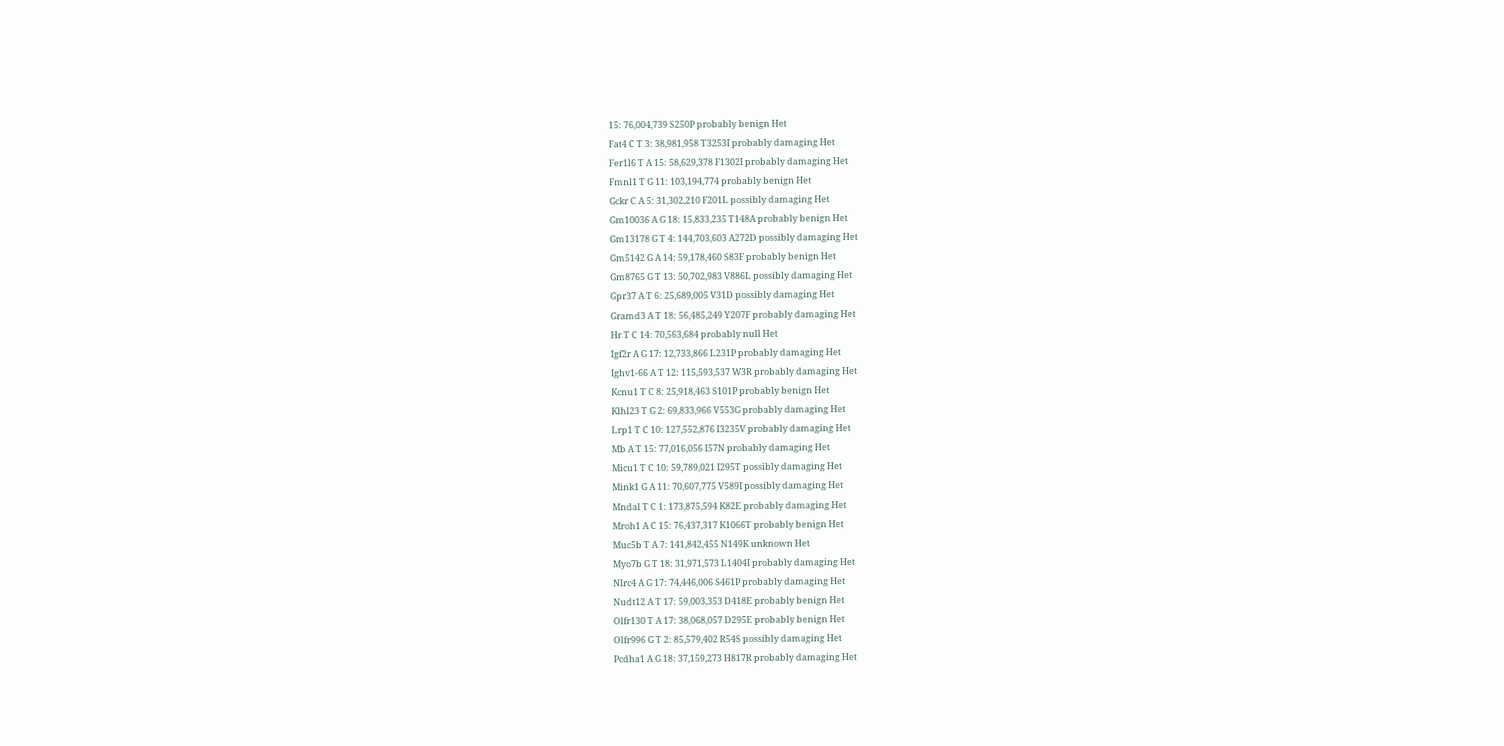15: 76,004,739 S250P probably benign Het
Fat4 C T 3: 38,981,958 T3253I probably damaging Het
Fer1l6 T A 15: 58,629,378 F1302I probably damaging Het
Fmnl1 T G 11: 103,194,774 probably benign Het
Gckr C A 5: 31,302,210 F201L possibly damaging Het
Gm10036 A G 18: 15,833,235 T148A probably benign Het
Gm13178 G T 4: 144,703,603 A272D possibly damaging Het
Gm5142 G A 14: 59,178,460 S83F probably benign Het
Gm8765 G T 13: 50,702,983 V886L possibly damaging Het
Gpr37 A T 6: 25,689,005 V31D possibly damaging Het
Gramd3 A T 18: 56,485,249 Y207F probably damaging Het
Hr T C 14: 70,563,684 probably null Het
Igf2r A G 17: 12,733,866 L231P probably damaging Het
Ighv1-66 A T 12: 115,593,537 W3R probably damaging Het
Kcnu1 T C 8: 25,918,463 S101P probably benign Het
Klhl23 T G 2: 69,833,966 V553G probably damaging Het
Lrp1 T C 10: 127,552,876 I3235V probably damaging Het
Mb A T 15: 77,016,056 I57N probably damaging Het
Micu1 T C 10: 59,789,021 I295T possibly damaging Het
Mink1 G A 11: 70,607,775 V589I possibly damaging Het
Mndal T C 1: 173,875,594 K82E probably damaging Het
Mroh1 A C 15: 76,437,317 K1066T probably benign Het
Muc5b T A 7: 141,842,455 N149K unknown Het
Myo7b G T 18: 31,971,573 L1404I probably damaging Het
Nlrc4 A G 17: 74,446,006 S461P probably damaging Het
Nudt12 A T 17: 59,003,353 D418E probably benign Het
Olfr130 T A 17: 38,068,057 D295E probably benign Het
Olfr996 G T 2: 85,579,402 R54S possibly damaging Het
Pcdha1 A G 18: 37,159,273 H817R probably damaging Het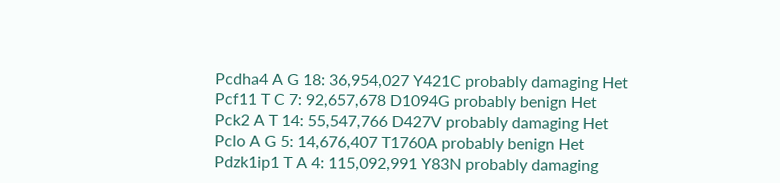Pcdha4 A G 18: 36,954,027 Y421C probably damaging Het
Pcf11 T C 7: 92,657,678 D1094G probably benign Het
Pck2 A T 14: 55,547,766 D427V probably damaging Het
Pclo A G 5: 14,676,407 T1760A probably benign Het
Pdzk1ip1 T A 4: 115,092,991 Y83N probably damaging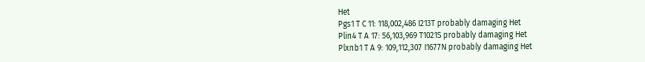Het
Pgs1 T C 11: 118,002,486 I213T probably damaging Het
Plin4 T A 17: 56,103,969 T1021S probably damaging Het
Plxnb1 T A 9: 109,112,307 I1677N probably damaging Het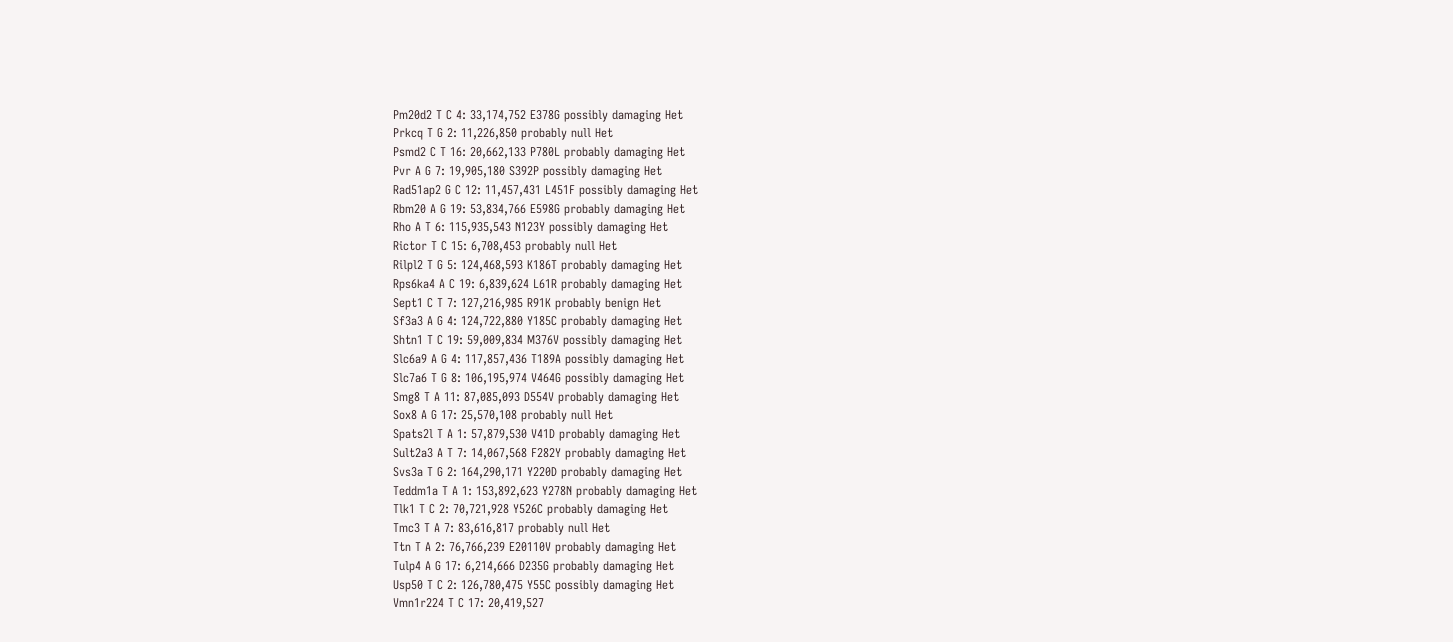Pm20d2 T C 4: 33,174,752 E378G possibly damaging Het
Prkcq T G 2: 11,226,850 probably null Het
Psmd2 C T 16: 20,662,133 P780L probably damaging Het
Pvr A G 7: 19,905,180 S392P possibly damaging Het
Rad51ap2 G C 12: 11,457,431 L451F possibly damaging Het
Rbm20 A G 19: 53,834,766 E598G probably damaging Het
Rho A T 6: 115,935,543 N123Y possibly damaging Het
Rictor T C 15: 6,708,453 probably null Het
Rilpl2 T G 5: 124,468,593 K186T probably damaging Het
Rps6ka4 A C 19: 6,839,624 L61R probably damaging Het
Sept1 C T 7: 127,216,985 R91K probably benign Het
Sf3a3 A G 4: 124,722,880 Y185C probably damaging Het
Shtn1 T C 19: 59,009,834 M376V possibly damaging Het
Slc6a9 A G 4: 117,857,436 T189A possibly damaging Het
Slc7a6 T G 8: 106,195,974 V464G possibly damaging Het
Smg8 T A 11: 87,085,093 D554V probably damaging Het
Sox8 A G 17: 25,570,108 probably null Het
Spats2l T A 1: 57,879,530 V41D probably damaging Het
Sult2a3 A T 7: 14,067,568 F282Y probably damaging Het
Svs3a T G 2: 164,290,171 Y220D probably damaging Het
Teddm1a T A 1: 153,892,623 Y278N probably damaging Het
Tlk1 T C 2: 70,721,928 Y526C probably damaging Het
Tmc3 T A 7: 83,616,817 probably null Het
Ttn T A 2: 76,766,239 E20110V probably damaging Het
Tulp4 A G 17: 6,214,666 D235G probably damaging Het
Usp50 T C 2: 126,780,475 Y55C possibly damaging Het
Vmn1r224 T C 17: 20,419,527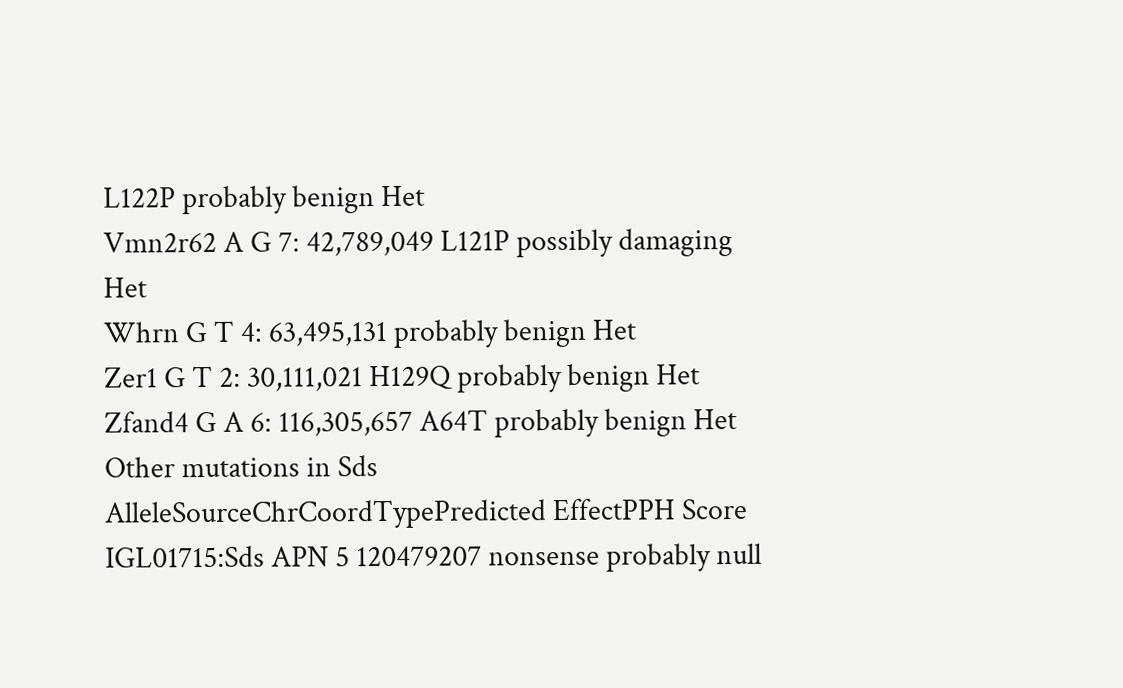L122P probably benign Het
Vmn2r62 A G 7: 42,789,049 L121P possibly damaging Het
Whrn G T 4: 63,495,131 probably benign Het
Zer1 G T 2: 30,111,021 H129Q probably benign Het
Zfand4 G A 6: 116,305,657 A64T probably benign Het
Other mutations in Sds
AlleleSourceChrCoordTypePredicted EffectPPH Score
IGL01715:Sds APN 5 120479207 nonsense probably null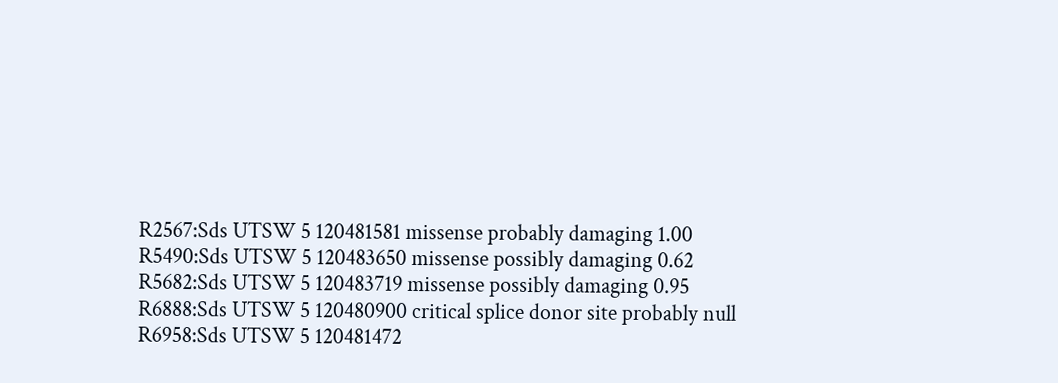R2567:Sds UTSW 5 120481581 missense probably damaging 1.00
R5490:Sds UTSW 5 120483650 missense possibly damaging 0.62
R5682:Sds UTSW 5 120483719 missense possibly damaging 0.95
R6888:Sds UTSW 5 120480900 critical splice donor site probably null
R6958:Sds UTSW 5 120481472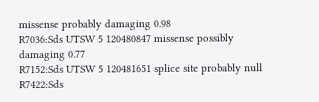missense probably damaging 0.98
R7036:Sds UTSW 5 120480847 missense possibly damaging 0.77
R7152:Sds UTSW 5 120481651 splice site probably null
R7422:Sds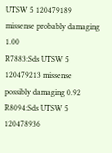UTSW 5 120479189 missense probably damaging 1.00
R7883:Sds UTSW 5 120479213 missense possibly damaging 0.92
R8094:Sds UTSW 5 120478936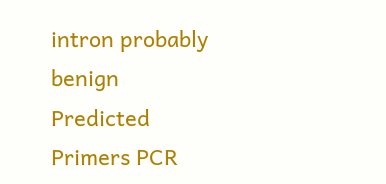intron probably benign
Predicted Primers PCR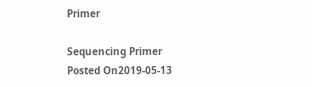Primer

Sequencing Primer
Posted On2019-05-13